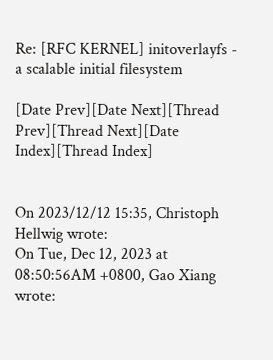Re: [RFC KERNEL] initoverlayfs - a scalable initial filesystem

[Date Prev][Date Next][Thread Prev][Thread Next][Date Index][Thread Index]


On 2023/12/12 15:35, Christoph Hellwig wrote:
On Tue, Dec 12, 2023 at 08:50:56AM +0800, Gao Xiang wrote: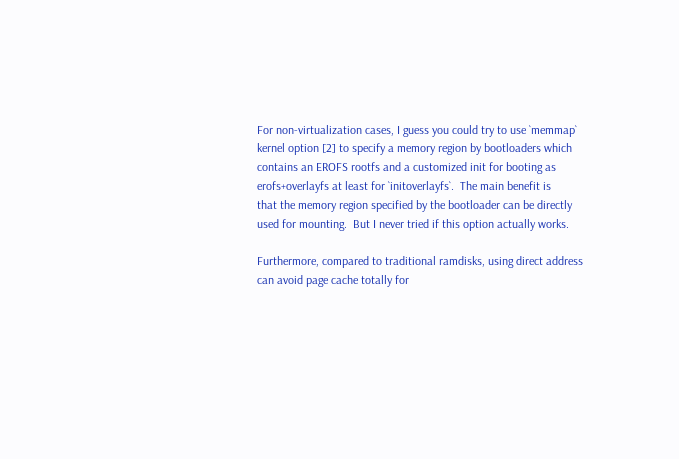For non-virtualization cases, I guess you could try to use `memmap`
kernel option [2] to specify a memory region by bootloaders which
contains an EROFS rootfs and a customized init for booting as
erofs+overlayfs at least for `initoverlayfs`.  The main benefit is
that the memory region specified by the bootloader can be directly
used for mounting.  But I never tried if this option actually works.

Furthermore, compared to traditional ramdisks, using direct address
can avoid page cache totally for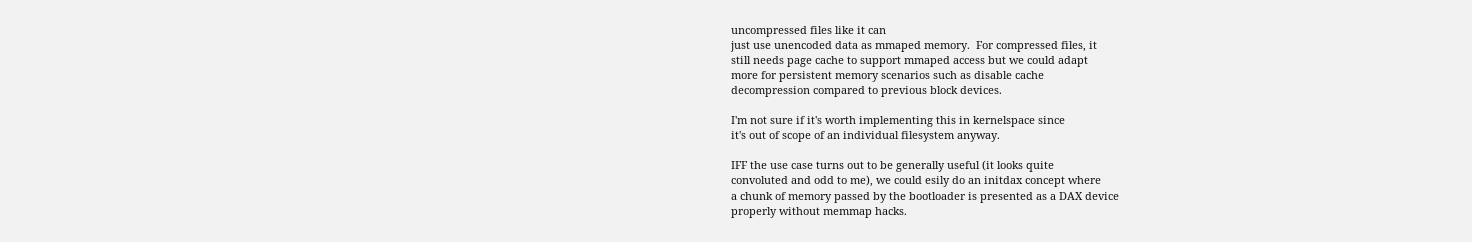uncompressed files like it can
just use unencoded data as mmaped memory.  For compressed files, it
still needs page cache to support mmaped access but we could adapt
more for persistent memory scenarios such as disable cache
decompression compared to previous block devices.

I'm not sure if it's worth implementing this in kernelspace since
it's out of scope of an individual filesystem anyway.

IFF the use case turns out to be generally useful (it looks quite
convoluted and odd to me), we could esily do an initdax concept where
a chunk of memory passed by the bootloader is presented as a DAX device
properly without memmap hacks.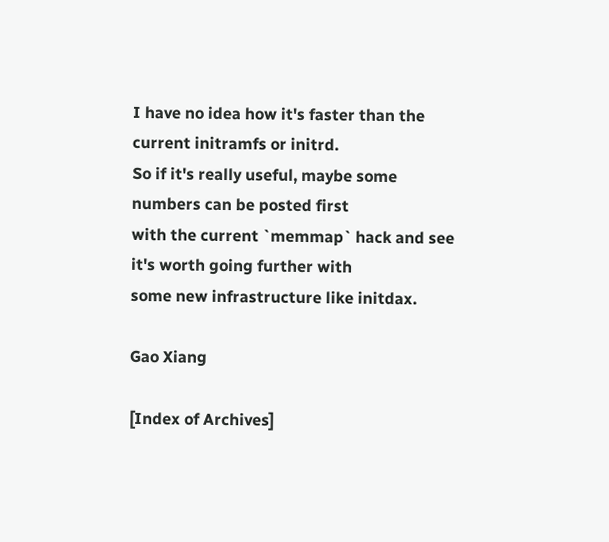I have no idea how it's faster than the current initramfs or initrd.
So if it's really useful, maybe some numbers can be posted first
with the current `memmap` hack and see it's worth going further with
some new infrastructure like initdax.

Gao Xiang

[Index of Archives]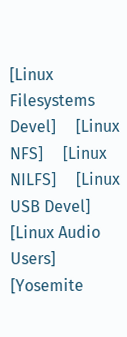[Linux Filesystems Devel]     [Linux NFS]     [Linux NILFS]     [Linux USB Devel]     [Linux Audio Users]     [Yosemite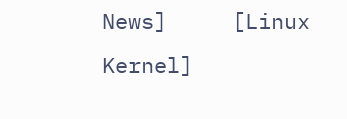News]     [Linux Kernel]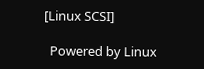[Linux SCSI]

  Powered by Linux